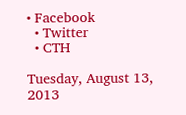• Facebook
  • Twitter
  • CTH

Tuesday, August 13, 2013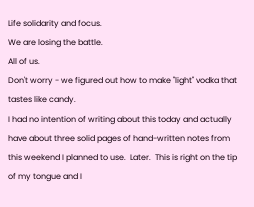Life solidarity and focus.
We are losing the battle.
All of us.
Don't worry - we figured out how to make "light" vodka that tastes like candy.
I had no intention of writing about this today and actually have about three solid pages of hand-written notes from this weekend I planned to use.  Later.  This is right on the tip of my tongue and I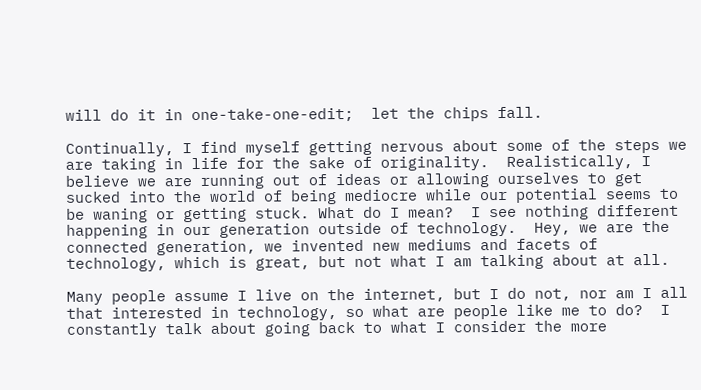will do it in one-take-one-edit;  let the chips fall.

Continually, I find myself getting nervous about some of the steps we are taking in life for the sake of originality.  Realistically, I believe we are running out of ideas or allowing ourselves to get sucked into the world of being mediocre while our potential seems to be waning or getting stuck. What do I mean?  I see nothing different happening in our generation outside of technology.  Hey, we are the connected generation, we invented new mediums and facets of technology, which is great, but not what I am talking about at all.

Many people assume I live on the internet, but I do not, nor am I all that interested in technology, so what are people like me to do?  I constantly talk about going back to what I consider the more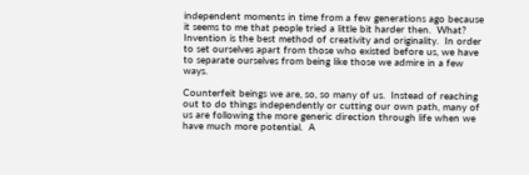independent moments in time from a few generations ago because it seems to me that people tried a little bit harder then.  What?  Invention is the best method of creativity and originality.  In order to set ourselves apart from those who existed before us, we have to separate ourselves from being like those we admire in a few ways.

Counterfeit beings we are, so, so many of us.  Instead of reaching out to do things independently or cutting our own path, many of us are following the more generic direction through life when we have much more potential.  A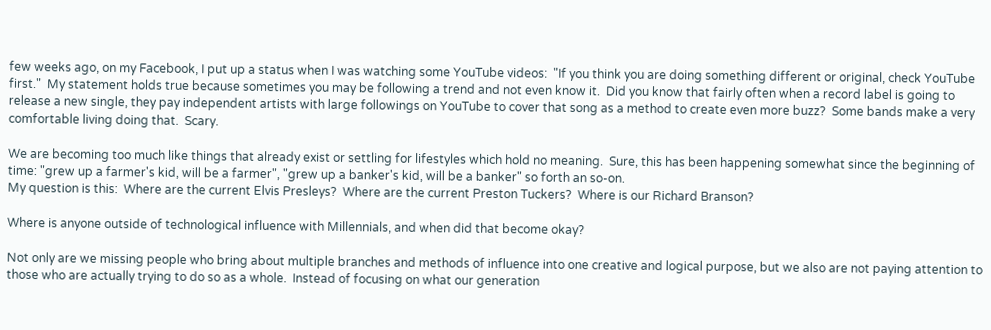few weeks ago, on my Facebook, I put up a status when I was watching some YouTube videos:  "If you think you are doing something different or original, check YouTube first."  My statement holds true because sometimes you may be following a trend and not even know it.  Did you know that fairly often when a record label is going to release a new single, they pay independent artists with large followings on YouTube to cover that song as a method to create even more buzz?  Some bands make a very comfortable living doing that.  Scary.

We are becoming too much like things that already exist or settling for lifestyles which hold no meaning.  Sure, this has been happening somewhat since the beginning of time: "grew up a farmer's kid, will be a farmer", "grew up a banker's kid, will be a banker" so forth an so-on.
My question is this:  Where are the current Elvis Presleys?  Where are the current Preston Tuckers?  Where is our Richard Branson?

Where is anyone outside of technological influence with Millennials, and when did that become okay?

Not only are we missing people who bring about multiple branches and methods of influence into one creative and logical purpose, but we also are not paying attention to those who are actually trying to do so as a whole.  Instead of focusing on what our generation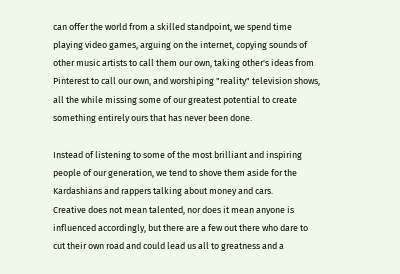can offer the world from a skilled standpoint, we spend time playing video games, arguing on the internet, copying sounds of other music artists to call them our own, taking other's ideas from Pinterest to call our own, and worshiping "reality" television shows, all the while missing some of our greatest potential to create something entirely ours that has never been done.

Instead of listening to some of the most brilliant and inspiring people of our generation, we tend to shove them aside for the Kardashians and rappers talking about money and cars.
Creative does not mean talented, nor does it mean anyone is influenced accordingly, but there are a few out there who dare to cut their own road and could lead us all to greatness and a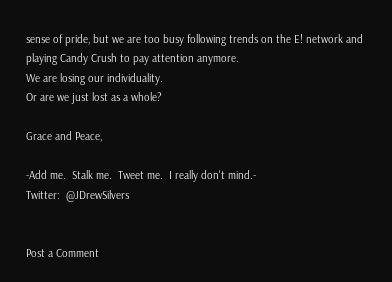sense of pride, but we are too busy following trends on the E! network and playing Candy Crush to pay attention anymore.
We are losing our individuality.
Or are we just lost as a whole?

Grace and Peace,

-Add me.  Stalk me.  Tweet me.  I really don't mind.-
Twitter:  @JDrewSilvers


Post a Comment